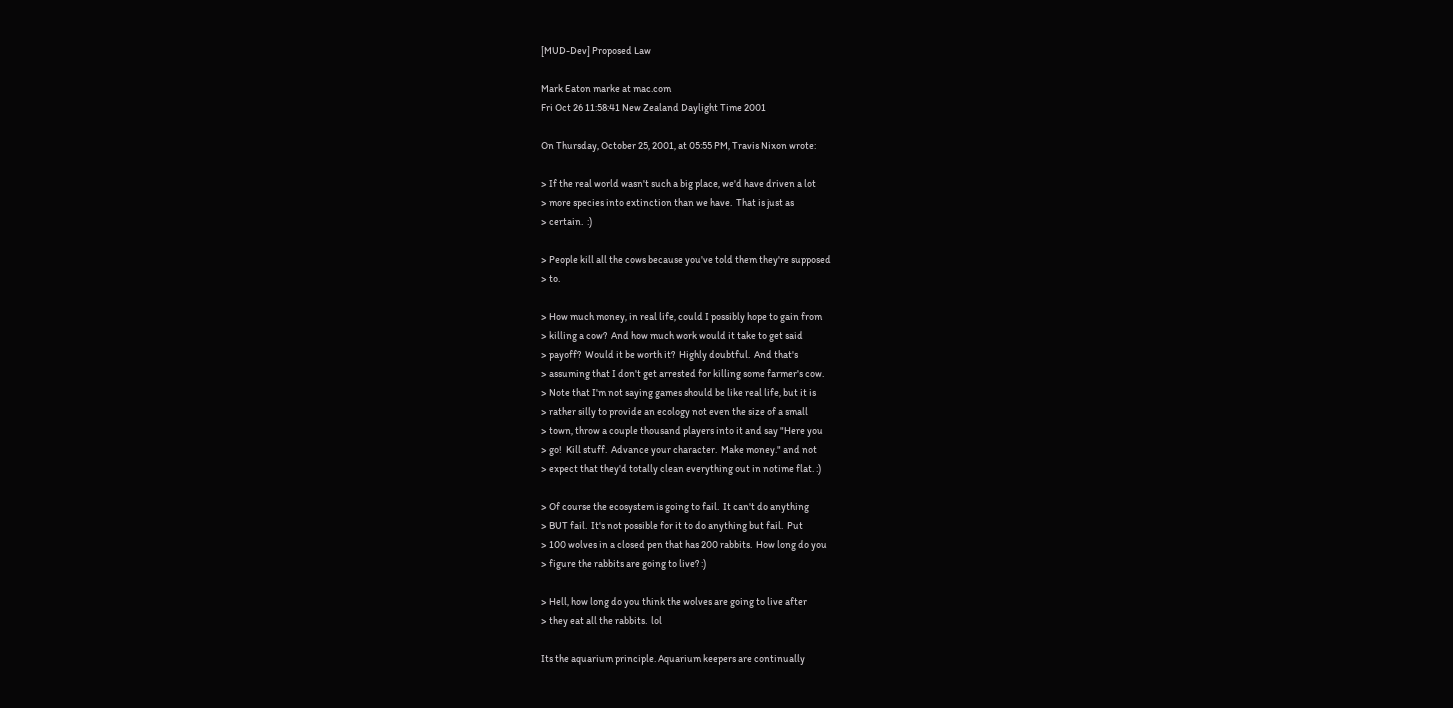[MUD-Dev] Proposed Law

Mark Eaton marke at mac.com
Fri Oct 26 11:58:41 New Zealand Daylight Time 2001

On Thursday, October 25, 2001, at 05:55 PM, Travis Nixon wrote:

> If the real world wasn't such a big place, we'd have driven a lot
> more species into extinction than we have.  That is just as
> certain.  :)

> People kill all the cows because you've told them they're supposed
> to.

> How much money, in real life, could I possibly hope to gain from
> killing a cow?  And how much work would it take to get said
> payoff?  Would it be worth it?  Highly doubtful.  And that's
> assuming that I don't get arrested for killing some farmer's cow.
> Note that I'm not saying games should be like real life, but it is
> rather silly to provide an ecology not even the size of a small
> town, throw a couple thousand players into it and say "Here you
> go!  Kill stuff.  Advance your character.  Make money." and not
> expect that they'd totally clean everything out in notime flat. :)

> Of course the ecosystem is going to fail.  It can't do anything
> BUT fail.  It's not possible for it to do anything but fail.  Put
> 100 wolves in a closed pen that has 200 rabbits.  How long do you
> figure the rabbits are going to live? :)

> Hell, how long do you think the wolves are going to live after
> they eat all the rabbits.  lol

Its the aquarium principle. Aquarium keepers are continually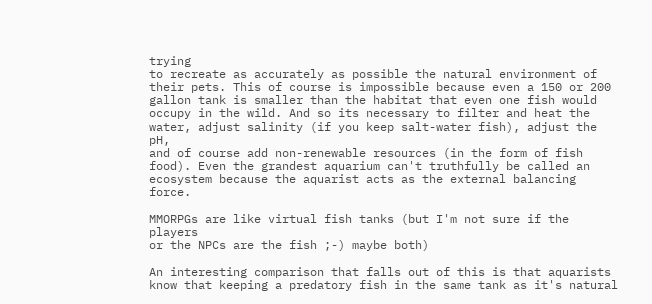trying
to recreate as accurately as possible the natural environment of
their pets. This of course is impossible because even a 150 or 200
gallon tank is smaller than the habitat that even one fish would
occupy in the wild. And so its necessary to filter and heat the
water, adjust salinity (if you keep salt-water fish), adjust the pH,
and of course add non-renewable resources (in the form of fish
food). Even the grandest aquarium can't truthfully be called an
ecosystem because the aquarist acts as the external balancing force.

MMORPGs are like virtual fish tanks (but I'm not sure if the players
or the NPCs are the fish ;-) maybe both)

An interesting comparison that falls out of this is that aquarists
know that keeping a predatory fish in the same tank as it's natural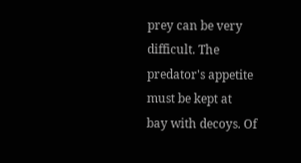prey can be very difficult. The predator's appetite must be kept at
bay with decoys. Of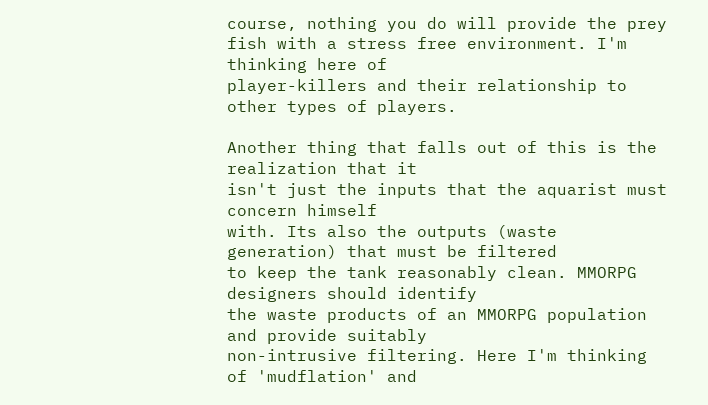course, nothing you do will provide the prey
fish with a stress free environment. I'm thinking here of
player-killers and their relationship to other types of players.

Another thing that falls out of this is the realization that it
isn't just the inputs that the aquarist must concern himself
with. Its also the outputs (waste generation) that must be filtered
to keep the tank reasonably clean. MMORPG designers should identify
the waste products of an MMORPG population and provide suitably
non-intrusive filtering. Here I'm thinking of 'mudflation' and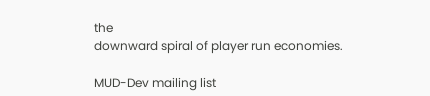the
downward spiral of player run economies.

MUD-Dev mailing list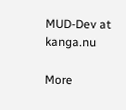MUD-Dev at kanga.nu

More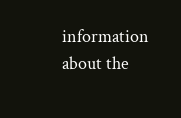information about the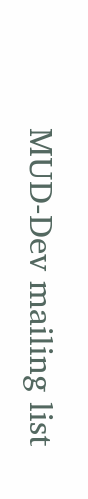MUD-Dev mailing list